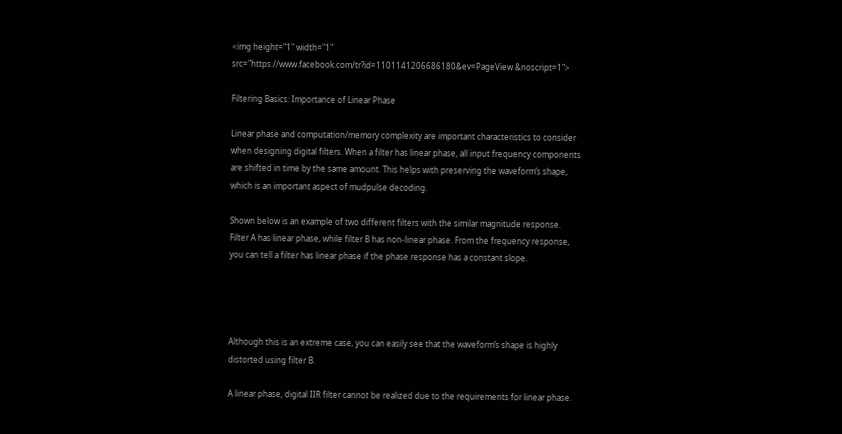<img height="1" width="1" src="https://www.facebook.com/tr?id=1101141206686180&ev=PageView &noscript=1">

Filtering Basics: Importance of Linear Phase

Linear phase and computation/memory complexity are important characteristics to consider when designing digital filters. When a filter has linear phase, all input frequency components are shifted in time by the same amount. This helps with preserving the waveform’s shape, which is an important aspect of mudpulse decoding.

Shown below is an example of two different filters with the similar magnitude response. Filter A has linear phase, while filter B has non-linear phase. From the frequency response, you can tell a filter has linear phase if the phase response has a constant slope.




Although this is an extreme case, you can easily see that the waveform’s shape is highly distorted using filter B.

A linear phase, digital IIR filter cannot be realized due to the requirements for linear phase.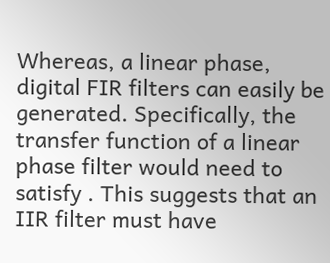Whereas, a linear phase, digital FIR filters can easily be generated. Specifically, the transfer function of a linear phase filter would need to satisfy . This suggests that an IIR filter must have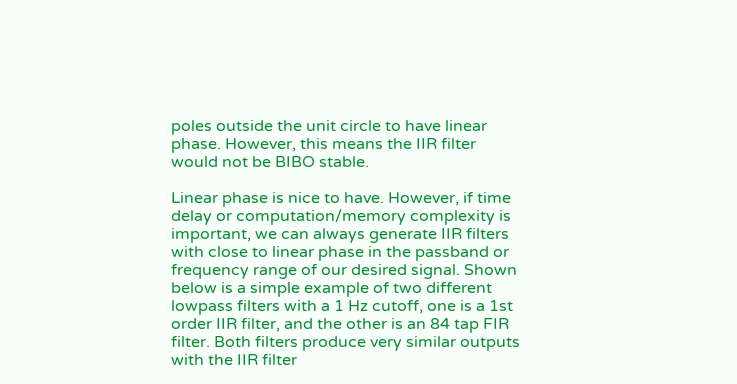poles outside the unit circle to have linear phase. However, this means the IIR filter would not be BIBO stable.

Linear phase is nice to have. However, if time delay or computation/memory complexity is important, we can always generate IIR filters with close to linear phase in the passband or frequency range of our desired signal. Shown below is a simple example of two different lowpass filters with a 1 Hz cutoff, one is a 1st order IIR filter, and the other is an 84 tap FIR filter. Both filters produce very similar outputs with the IIR filter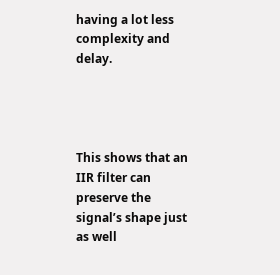having a lot less complexity and delay.




This shows that an IIR filter can preserve the signal’s shape just as well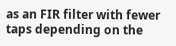as an FIR filter with fewer taps depending on the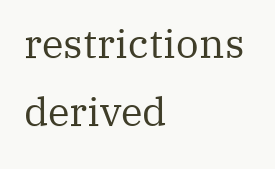restrictions derived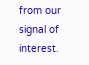from our signal of interest.